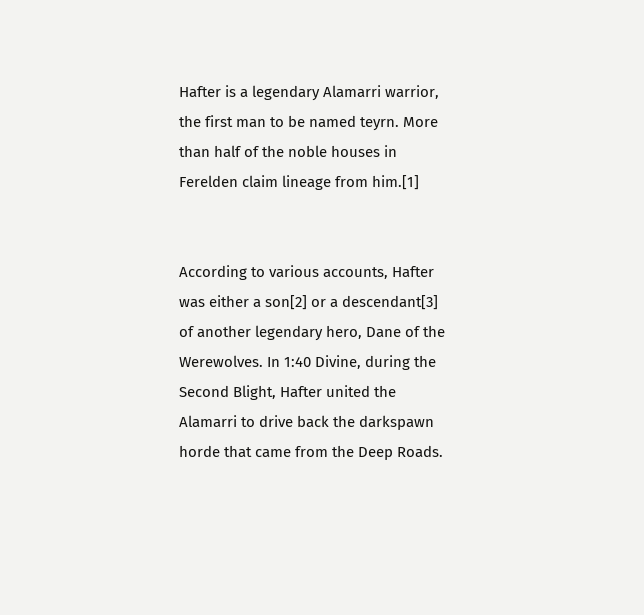Hafter is a legendary Alamarri warrior, the first man to be named teyrn. More than half of the noble houses in Ferelden claim lineage from him.[1]


According to various accounts, Hafter was either a son[2] or a descendant[3] of another legendary hero, Dane of the Werewolves. In 1:40 Divine, during the Second Blight, Hafter united the Alamarri to drive back the darkspawn horde that came from the Deep Roads.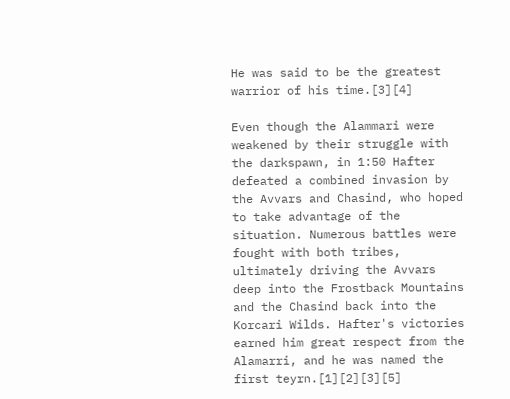He was said to be the greatest warrior of his time.[3][4]

Even though the Alammari were weakened by their struggle with the darkspawn, in 1:50 Hafter defeated a combined invasion by the Avvars and Chasind, who hoped to take advantage of the situation. Numerous battles were fought with both tribes, ultimately driving the Avvars deep into the Frostback Mountains and the Chasind back into the Korcari Wilds. Hafter's victories earned him great respect from the Alamarri, and he was named the first teyrn.[1][2][3][5]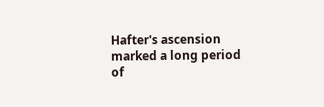Hafter's ascension marked a long period of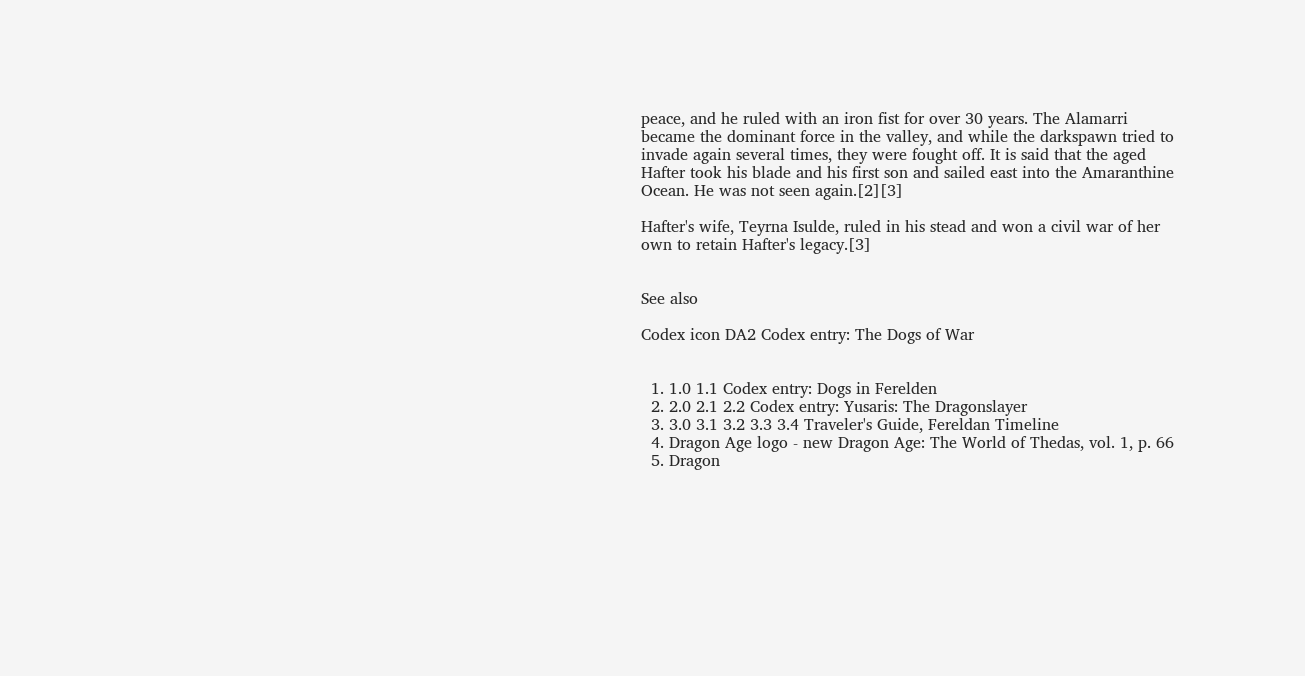peace, and he ruled with an iron fist for over 30 years. The Alamarri became the dominant force in the valley, and while the darkspawn tried to invade again several times, they were fought off. It is said that the aged Hafter took his blade and his first son and sailed east into the Amaranthine Ocean. He was not seen again.[2][3]

Hafter's wife, Teyrna Isulde, ruled in his stead and won a civil war of her own to retain Hafter's legacy.[3]


See also

Codex icon DA2 Codex entry: The Dogs of War


  1. 1.0 1.1 Codex entry: Dogs in Ferelden
  2. 2.0 2.1 2.2 Codex entry: Yusaris: The Dragonslayer
  3. 3.0 3.1 3.2 3.3 3.4 Traveler's Guide, Fereldan Timeline
  4. Dragon Age logo - new Dragon Age: The World of Thedas, vol. 1, p. 66
  5. Dragon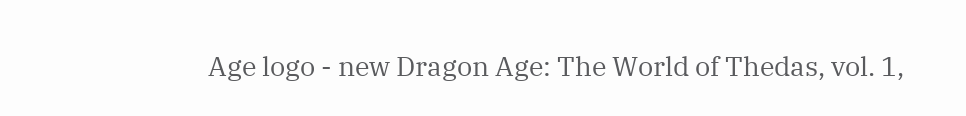Age logo - new Dragon Age: The World of Thedas, vol. 1,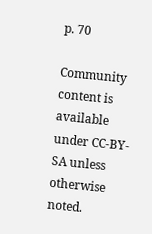p. 70

Community content is available under CC-BY-SA unless otherwise noted.